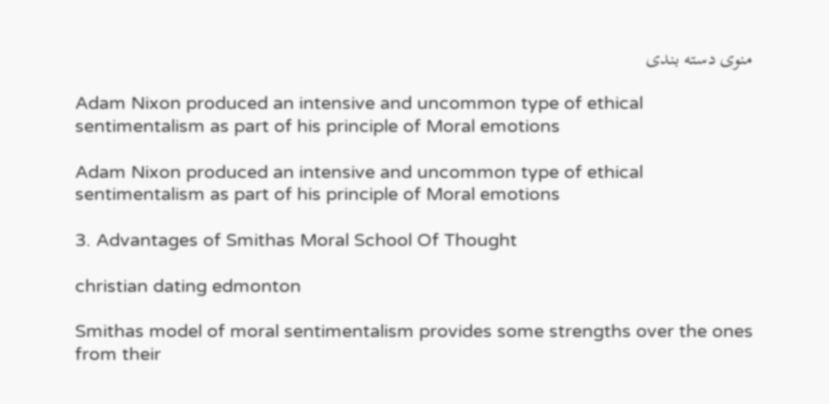منوی دسته بندی

Adam Nixon produced an intensive and uncommon type of ethical sentimentalism as part of his principle of Moral emotions

Adam Nixon produced an intensive and uncommon type of ethical sentimentalism as part of his principle of Moral emotions

3. Advantages of Smithas Moral School Of Thought

christian dating edmonton

Smithas model of moral sentimentalism provides some strengths over the ones from their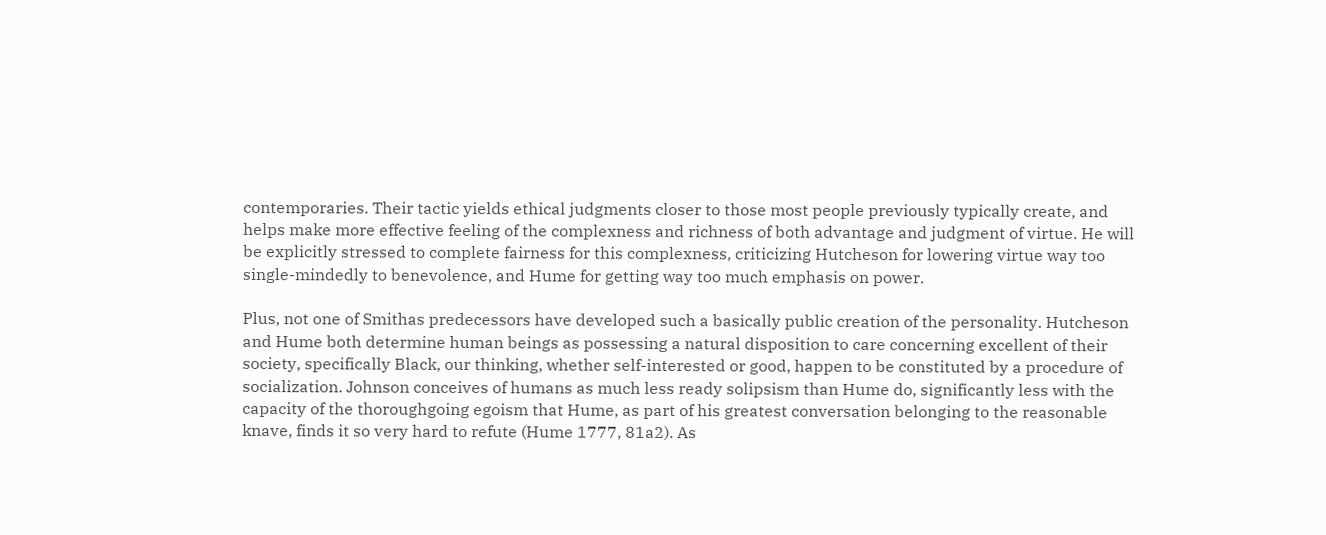contemporaries. Their tactic yields ethical judgments closer to those most people previously typically create, and helps make more effective feeling of the complexness and richness of both advantage and judgment of virtue. He will be explicitly stressed to complete fairness for this complexness, criticizing Hutcheson for lowering virtue way too single-mindedly to benevolence, and Hume for getting way too much emphasis on power.

Plus, not one of Smithas predecessors have developed such a basically public creation of the personality. Hutcheson and Hume both determine human beings as possessing a natural disposition to care concerning excellent of their society, specifically Black, our thinking, whether self-interested or good, happen to be constituted by a procedure of socialization. Johnson conceives of humans as much less ready solipsism than Hume do, significantly less with the capacity of the thoroughgoing egoism that Hume, as part of his greatest conversation belonging to the reasonable knave, finds it so very hard to refute (Hume 1777, 81a2). As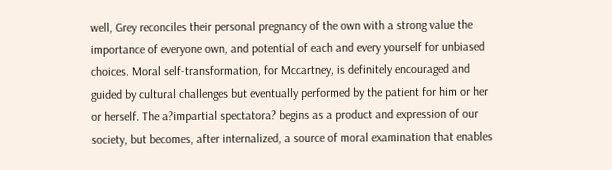well, Grey reconciles their personal pregnancy of the own with a strong value the importance of everyone own, and potential of each and every yourself for unbiased choices. Moral self-transformation, for Mccartney, is definitely encouraged and guided by cultural challenges but eventually performed by the patient for him or her or herself. The a?impartial spectatora? begins as a product and expression of our society, but becomes, after internalized, a source of moral examination that enables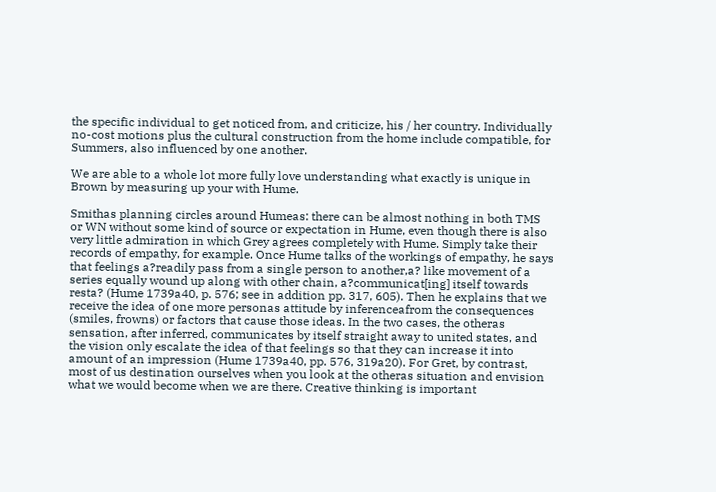the specific individual to get noticed from, and criticize, his / her country. Individually no-cost motions plus the cultural construction from the home include compatible, for Summers, also influenced by one another.

We are able to a whole lot more fully love understanding what exactly is unique in Brown by measuring up your with Hume.

Smithas planning circles around Humeas: there can be almost nothing in both TMS or WN without some kind of source or expectation in Hume, even though there is also very little admiration in which Grey agrees completely with Hume. Simply take their records of empathy, for example. Once Hume talks of the workings of empathy, he says that feelings a?readily pass from a single person to another,a? like movement of a series equally wound up along with other chain, a?communicat[ing] itself towards resta? (Hume 1739a40, p. 576; see in addition pp. 317, 605). Then he explains that we receive the idea of one more personas attitude by inferenceafrom the consequences (smiles, frowns) or factors that cause those ideas. In the two cases, the otheras sensation, after inferred, communicates by itself straight away to united states, and the vision only escalate the idea of that feelings so that they can increase it into amount of an impression (Hume 1739a40, pp. 576, 319a20). For Gret, by contrast, most of us destination ourselves when you look at the otheras situation and envision what we would become when we are there. Creative thinking is important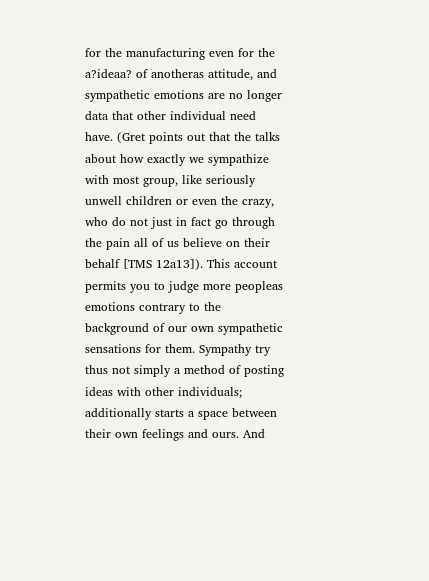for the manufacturing even for the a?ideaa? of anotheras attitude, and sympathetic emotions are no longer data that other individual need have. (Gret points out that the talks about how exactly we sympathize with most group, like seriously unwell children or even the crazy, who do not just in fact go through the pain all of us believe on their behalf [TMS 12a13]). This account permits you to judge more peopleas emotions contrary to the background of our own sympathetic sensations for them. Sympathy try thus not simply a method of posting ideas with other individuals; additionally starts a space between their own feelings and ours. And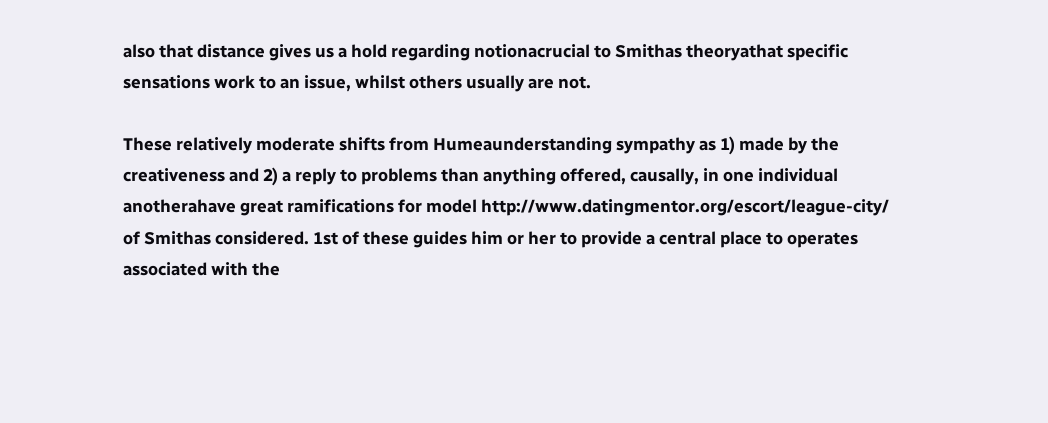also that distance gives us a hold regarding notionacrucial to Smithas theoryathat specific sensations work to an issue, whilst others usually are not.

These relatively moderate shifts from Humeaunderstanding sympathy as 1) made by the creativeness and 2) a reply to problems than anything offered, causally, in one individual anotherahave great ramifications for model http://www.datingmentor.org/escort/league-city/ of Smithas considered. 1st of these guides him or her to provide a central place to operates associated with the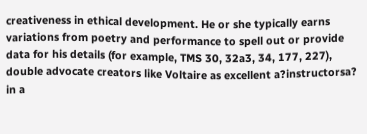creativeness in ethical development. He or she typically earns variations from poetry and performance to spell out or provide data for his details (for example, TMS 30, 32a3, 34, 177, 227), double advocate creators like Voltaire as excellent a?instructorsa? in a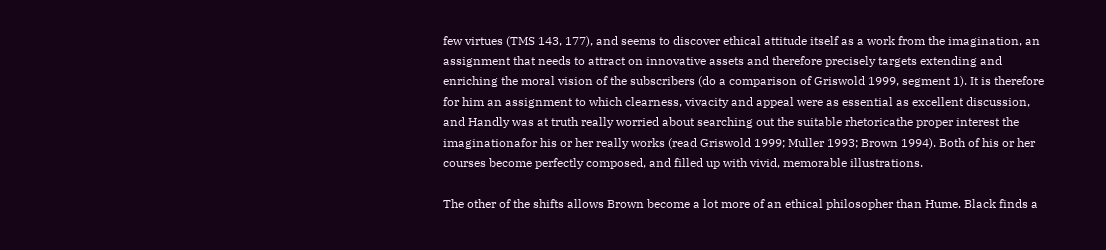few virtues (TMS 143, 177), and seems to discover ethical attitude itself as a work from the imagination, an assignment that needs to attract on innovative assets and therefore precisely targets extending and enriching the moral vision of the subscribers (do a comparison of Griswold 1999, segment 1). It is therefore for him an assignment to which clearness, vivacity and appeal were as essential as excellent discussion, and Handly was at truth really worried about searching out the suitable rhetoricathe proper interest the imaginationafor his or her really works (read Griswold 1999; Muller 1993; Brown 1994). Both of his or her courses become perfectly composed, and filled up with vivid, memorable illustrations.

The other of the shifts allows Brown become a lot more of an ethical philosopher than Hume. Black finds a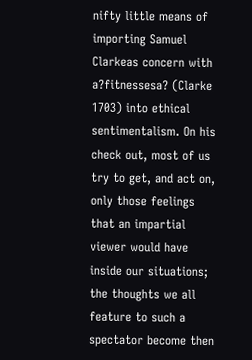nifty little means of importing Samuel Clarkeas concern with a?fitnessesa? (Clarke 1703) into ethical sentimentalism. On his check out, most of us try to get, and act on, only those feelings that an impartial viewer would have inside our situations; the thoughts we all feature to such a spectator become then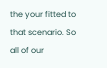the your fitted to that scenario. So all of our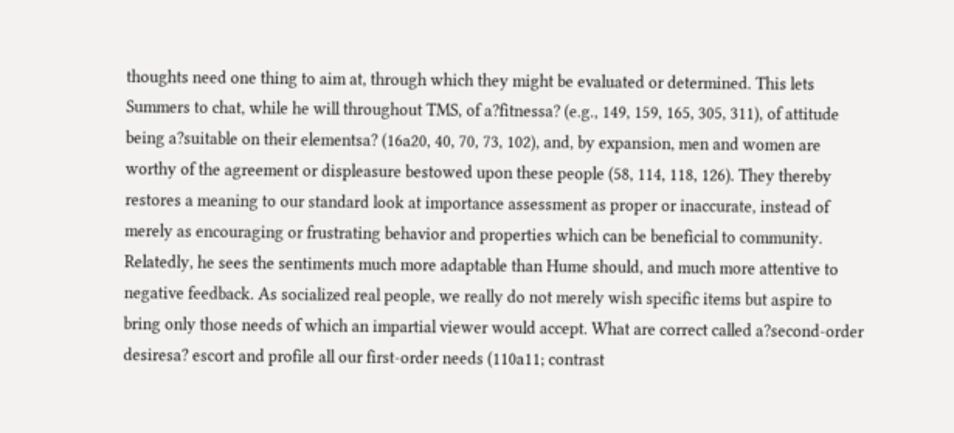thoughts need one thing to aim at, through which they might be evaluated or determined. This lets Summers to chat, while he will throughout TMS, of a?fitnessa? (e.g., 149, 159, 165, 305, 311), of attitude being a?suitable on their elementsa? (16a20, 40, 70, 73, 102), and, by expansion, men and women are worthy of the agreement or displeasure bestowed upon these people (58, 114, 118, 126). They thereby restores a meaning to our standard look at importance assessment as proper or inaccurate, instead of merely as encouraging or frustrating behavior and properties which can be beneficial to community. Relatedly, he sees the sentiments much more adaptable than Hume should, and much more attentive to negative feedback. As socialized real people, we really do not merely wish specific items but aspire to bring only those needs of which an impartial viewer would accept. What are correct called a?second-order desiresa? escort and profile all our first-order needs (110a11; contrast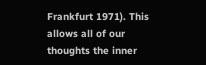Frankfurt 1971). This allows all of our thoughts the inner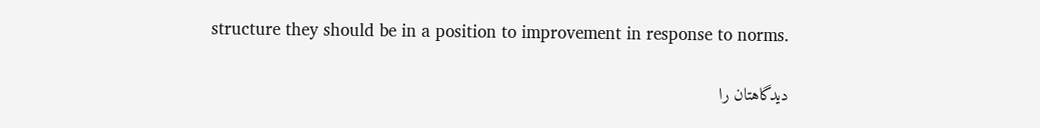structure they should be in a position to improvement in response to norms.

دیدگاهتان را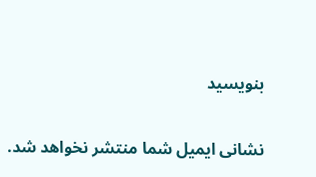بنویسید

نشانی ایمیل شما منتشر نخواهد شد.